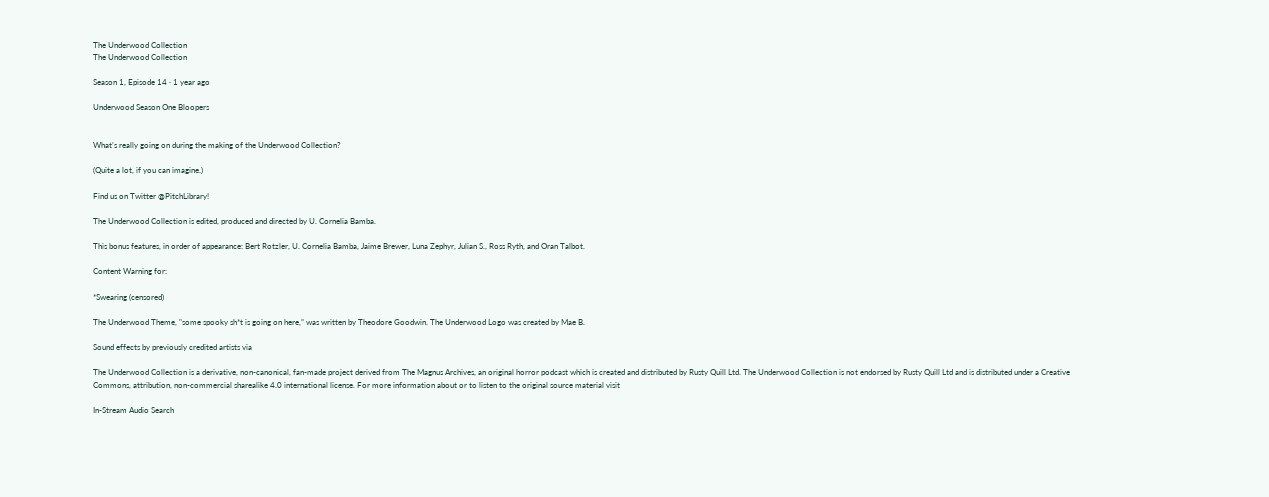The Underwood Collection
The Underwood Collection

Season 1, Episode 14 · 1 year ago

Underwood Season One Bloopers


What’s really going on during the making of the Underwood Collection?

(Quite a lot, if you can imagine.)

Find us on Twitter @PitchLibrary!

The Underwood Collection is edited, produced and directed by U. Cornelia Bamba.

This bonus features, in order of appearance: Bert Rotzler, U. Cornelia Bamba, Jaime Brewer, Luna Zephyr, Julian S., Ross Ryth, and Oran Talbot.

Content Warning for:

*Swearing (censored)

The Underwood Theme, "some spooky sh*t is going on here,” was written by Theodore Goodwin. The Underwood Logo was created by Mae B.

Sound effects by previously credited artists via

The Underwood Collection is a derivative, non-canonical, fan-made project derived from The Magnus Archives, an original horror podcast which is created and distributed by Rusty Quill Ltd. The Underwood Collection is not endorsed by Rusty Quill Ltd and is distributed under a Creative Commons, attribution, non-commercial sharealike 4.0 international license. For more information about or to listen to the original source material visit

In-Stream Audio Search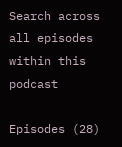Search across all episodes within this podcast

Episodes (28)